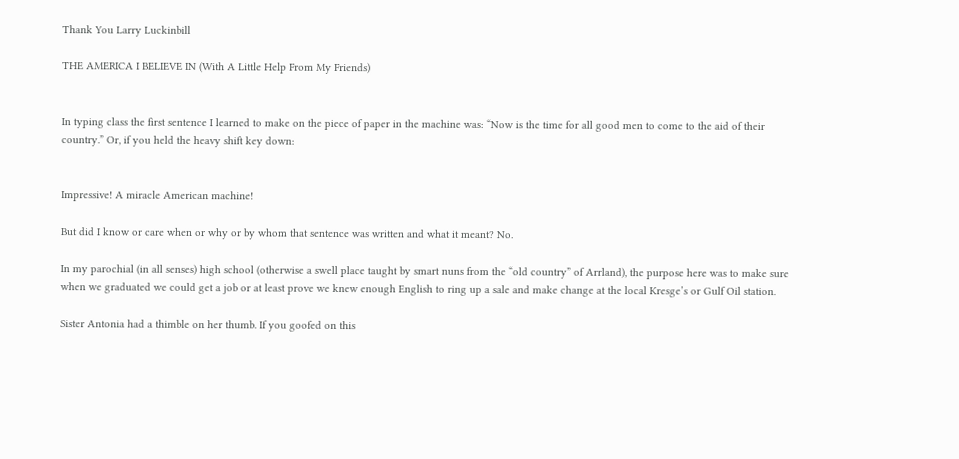Thank You Larry Luckinbill

THE AMERICA I BELIEVE IN (With A Little Help From My Friends)


In typing class the first sentence I learned to make on the piece of paper in the machine was: “Now is the time for all good men to come to the aid of their country.” Or, if you held the heavy shift key down:


Impressive! A miracle American machine!

But did I know or care when or why or by whom that sentence was written and what it meant? No.

In my parochial (in all senses) high school (otherwise a swell place taught by smart nuns from the “old country” of Arrland), the purpose here was to make sure when we graduated we could get a job or at least prove we knew enough English to ring up a sale and make change at the local Kresge’s or Gulf Oil station.

Sister Antonia had a thimble on her thumb. If you goofed on this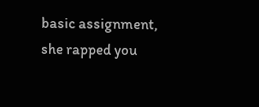basic assignment, she rapped you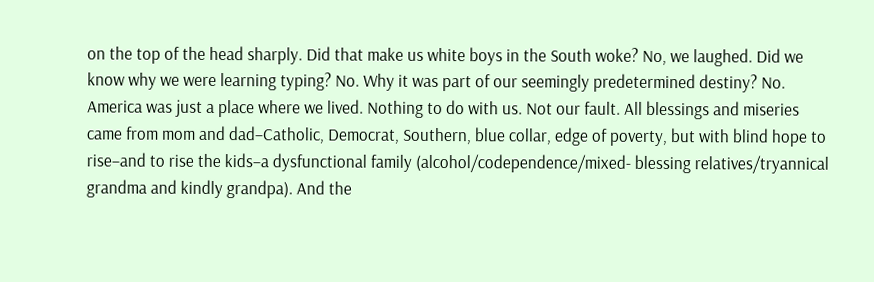on the top of the head sharply. Did that make us white boys in the South woke? No, we laughed. Did we know why we were learning typing? No. Why it was part of our seemingly predetermined destiny? No. America was just a place where we lived. Nothing to do with us. Not our fault. All blessings and miseries came from mom and dad–Catholic, Democrat, Southern, blue collar, edge of poverty, but with blind hope to rise–and to rise the kids–a dysfunctional family (alcohol/codependence/mixed- blessing relatives/tryannical grandma and kindly grandpa). And the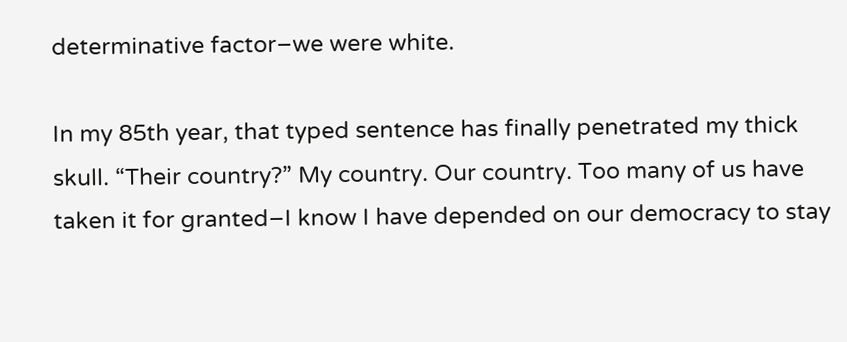determinative factor–we were white.

In my 85th year, that typed sentence has finally penetrated my thick skull. “Their country?” My country. Our country. Too many of us have taken it for granted–I know I have depended on our democracy to stay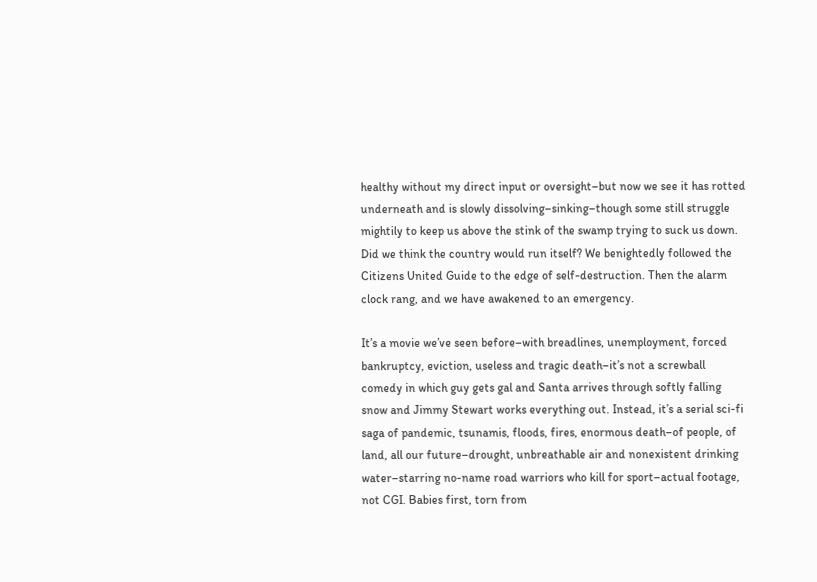healthy without my direct input or oversight–but now we see it has rotted underneath and is slowly dissolving–sinking–though some still struggle mightily to keep us above the stink of the swamp trying to suck us down. Did we think the country would run itself? We benightedly followed the Citizens United Guide to the edge of self-destruction. Then the alarm clock rang, and we have awakened to an emergency.

It’s a movie we’ve seen before–with breadlines, unemployment, forced bankruptcy, eviction, useless and tragic death–it’s not a screwball comedy in which guy gets gal and Santa arrives through softly falling snow and Jimmy Stewart works everything out. Instead, it’s a serial sci-fi saga of pandemic, tsunamis, floods, fires, enormous death–of people, of land, all our future–drought, unbreathable air and nonexistent drinking water–starring no-name road warriors who kill for sport–actual footage, not CGI. Babies first, torn from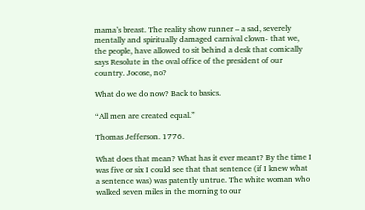mama’s breast. The reality show runner – a sad, severely mentally and spiritually damaged carnival clown- that we, the people, have allowed to sit behind a desk that comically says Resolute in the oval office of the president of our country. Jocose, no?

What do we do now? Back to basics.

“All men are created equal.”

Thomas Jefferson. 1776.

What does that mean? What has it ever meant? By the time I was five or six I could see that that sentence (if I knew what a sentence was) was patently untrue. The white woman who walked seven miles in the morning to our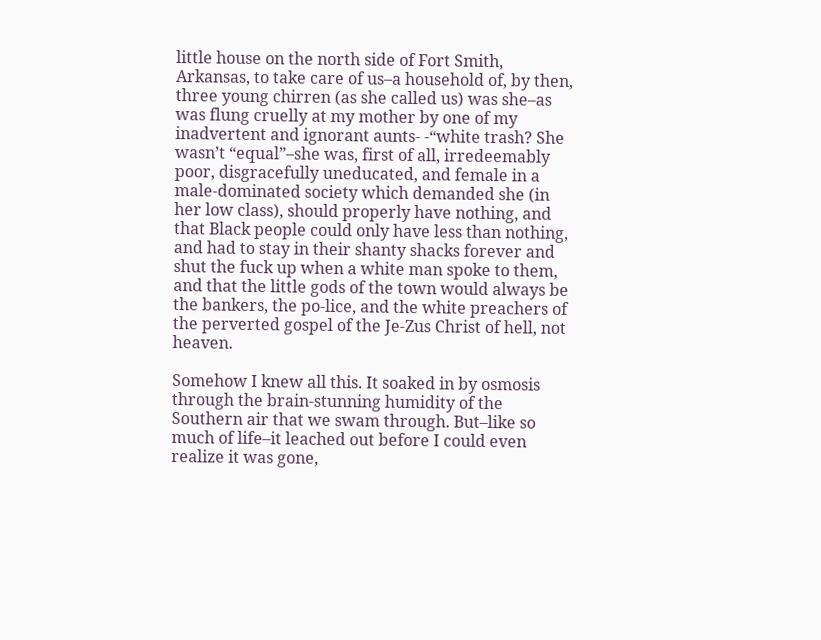little house on the north side of Fort Smith, Arkansas, to take care of us–a household of, by then, three young chirren (as she called us) was she–as was flung cruelly at my mother by one of my inadvertent and ignorant aunts- -“white trash? She wasn’t “equal”–she was, first of all, irredeemably poor, disgracefully uneducated, and female in a male-dominated society which demanded she (in her low class), should properly have nothing, and that Black people could only have less than nothing, and had to stay in their shanty shacks forever and shut the fuck up when a white man spoke to them, and that the little gods of the town would always be the bankers, the po-lice, and the white preachers of the perverted gospel of the Je-Zus Christ of hell, not heaven.

Somehow I knew all this. It soaked in by osmosis through the brain-stunning humidity of the Southern air that we swam through. But–like so much of life–it leached out before I could even realize it was gone,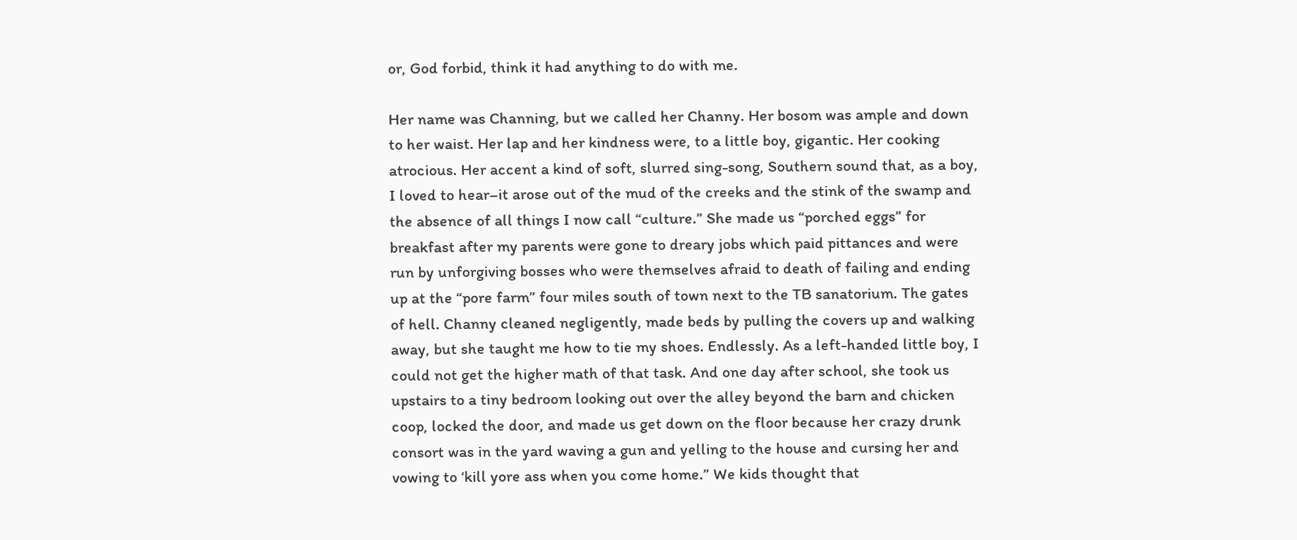or, God forbid, think it had anything to do with me.

Her name was Channing, but we called her Channy. Her bosom was ample and down to her waist. Her lap and her kindness were, to a little boy, gigantic. Her cooking atrocious. Her accent a kind of soft, slurred sing-song, Southern sound that, as a boy, I loved to hear–it arose out of the mud of the creeks and the stink of the swamp and the absence of all things I now call “culture.” She made us “porched eggs” for breakfast after my parents were gone to dreary jobs which paid pittances and were run by unforgiving bosses who were themselves afraid to death of failing and ending up at the “pore farm” four miles south of town next to the TB sanatorium. The gates of hell. Channy cleaned negligently, made beds by pulling the covers up and walking away, but she taught me how to tie my shoes. Endlessly. As a left-handed little boy, I could not get the higher math of that task. And one day after school, she took us upstairs to a tiny bedroom looking out over the alley beyond the barn and chicken coop, locked the door, and made us get down on the floor because her crazy drunk consort was in the yard waving a gun and yelling to the house and cursing her and vowing to ‘kill yore ass when you come home.” We kids thought that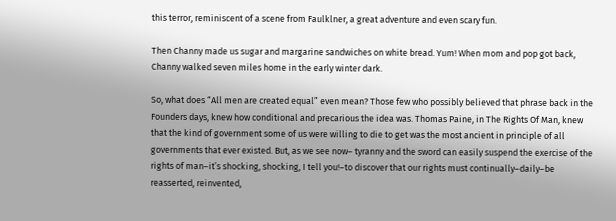this terror, reminiscent of a scene from Faulklner, a great adventure and even scary fun.

Then Channy made us sugar and margarine sandwiches on white bread. Yum! When mom and pop got back, Channy walked seven miles home in the early winter dark.

So, what does “All men are created equal” even mean? Those few who possibly believed that phrase back in the Founders days, knew how conditional and precarious the idea was. Thomas Paine, in The Rights Of Man, knew that the kind of government some of us were willing to die to get was the most ancient in principle of all governments that ever existed. But, as we see now– tyranny and the sword can easily suspend the exercise of the rights of man–it’s shocking, shocking, I tell you!–to discover that our rights must continually–daily–be reasserted, reinvented,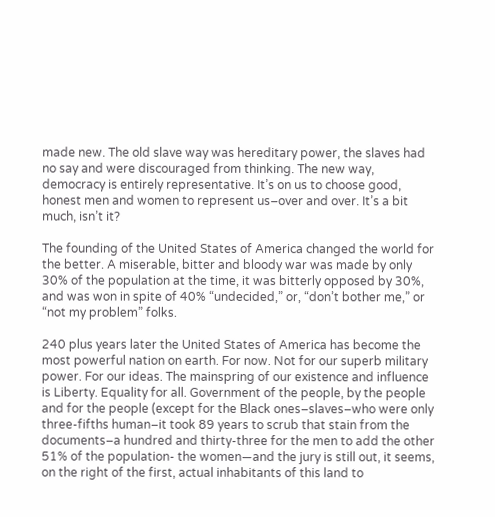made new. The old slave way was hereditary power, the slaves had no say and were discouraged from thinking. The new way, democracy is entirely representative. It’s on us to choose good, honest men and women to represent us–over and over. It’s a bit much, isn’t it?

The founding of the United States of America changed the world for the better. A miserable, bitter and bloody war was made by only 30% of the population at the time, it was bitterly opposed by 30%, and was won in spite of 40% “undecided,” or, “don’t bother me,” or “not my problem” folks.

240 plus years later the United States of America has become the most powerful nation on earth. For now. Not for our superb military power. For our ideas. The mainspring of our existence and influence is Liberty. Equality for all. Government of the people, by the people and for the people (except for the Black ones–slaves–who were only three-fifths human–it took 89 years to scrub that stain from the documents–a hundred and thirty-three for the men to add the other 51% of the population- the women—and the jury is still out, it seems, on the right of the first, actual inhabitants of this land to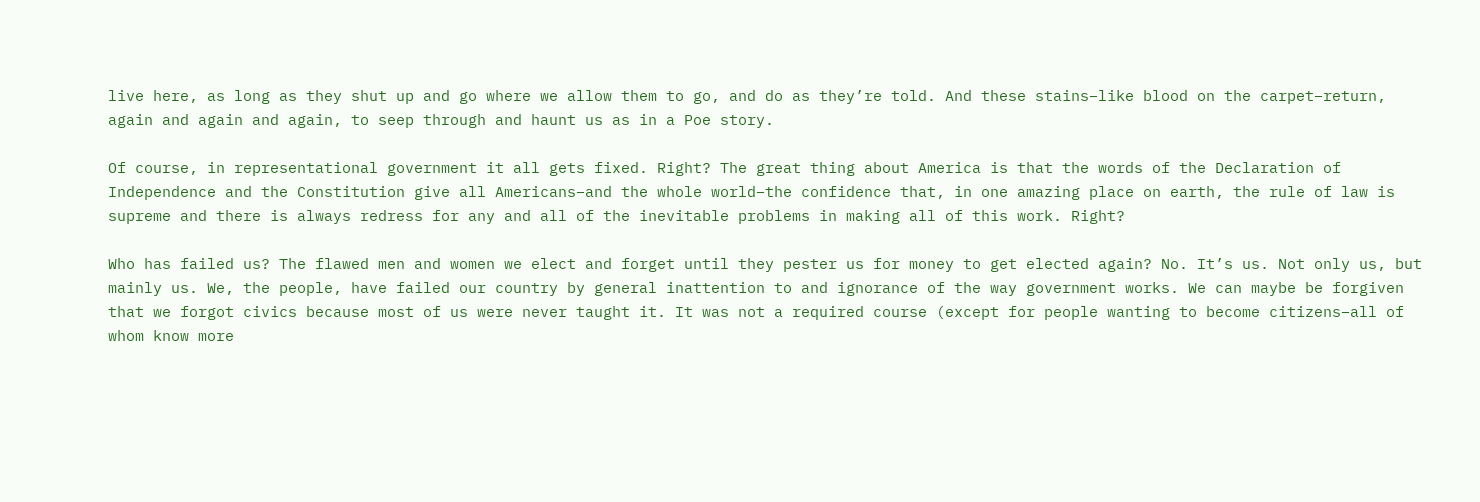live here, as long as they shut up and go where we allow them to go, and do as they’re told. And these stains–like blood on the carpet–return, again and again and again, to seep through and haunt us as in a Poe story.

Of course, in representational government it all gets fixed. Right? The great thing about America is that the words of the Declaration of Independence and the Constitution give all Americans–and the whole world–the confidence that, in one amazing place on earth, the rule of law is supreme and there is always redress for any and all of the inevitable problems in making all of this work. Right?

Who has failed us? The flawed men and women we elect and forget until they pester us for money to get elected again? No. It’s us. Not only us, but mainly us. We, the people, have failed our country by general inattention to and ignorance of the way government works. We can maybe be forgiven that we forgot civics because most of us were never taught it. It was not a required course (except for people wanting to become citizens–all of whom know more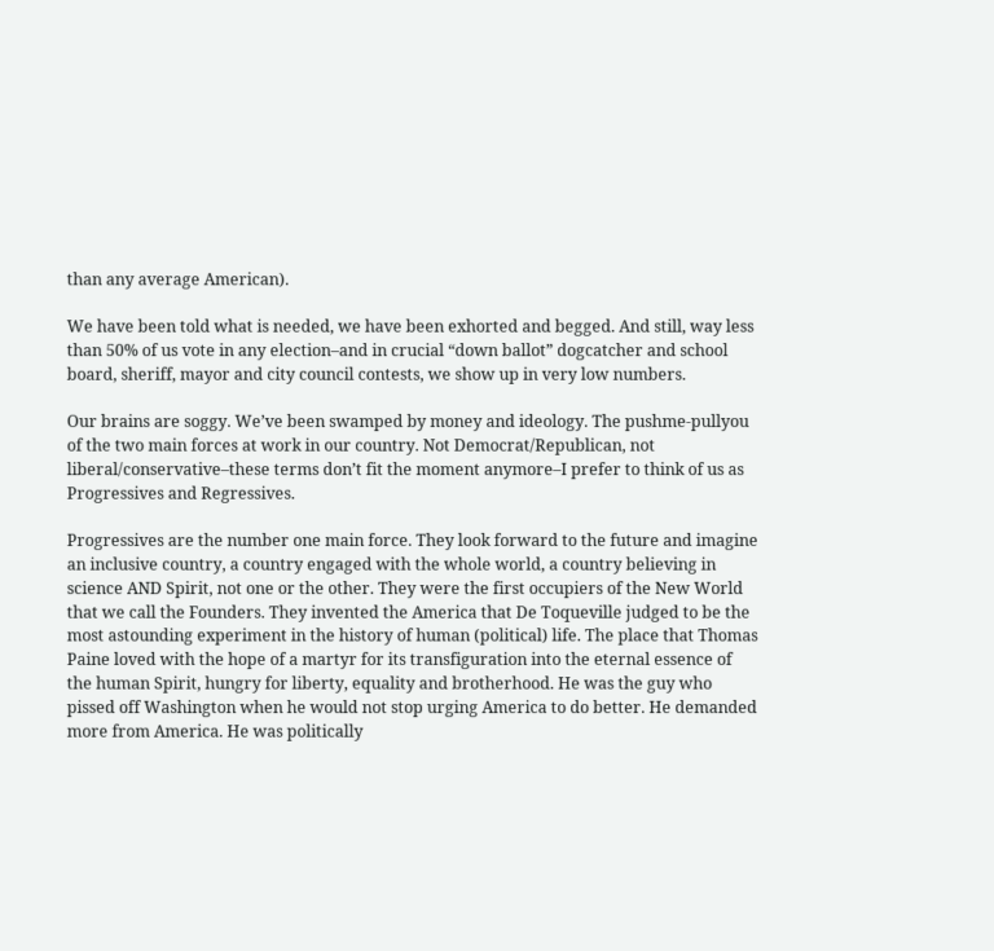than any average American).

We have been told what is needed, we have been exhorted and begged. And still, way less than 50% of us vote in any election–and in crucial “down ballot” dogcatcher and school board, sheriff, mayor and city council contests, we show up in very low numbers.

Our brains are soggy. We’ve been swamped by money and ideology. The pushme-pullyou of the two main forces at work in our country. Not Democrat/Republican, not liberal/conservative–these terms don’t fit the moment anymore–I prefer to think of us as Progressives and Regressives.

Progressives are the number one main force. They look forward to the future and imagine an inclusive country, a country engaged with the whole world, a country believing in science AND Spirit, not one or the other. They were the first occupiers of the New World that we call the Founders. They invented the America that De Toqueville judged to be the most astounding experiment in the history of human (political) life. The place that Thomas Paine loved with the hope of a martyr for its transfiguration into the eternal essence of the human Spirit, hungry for liberty, equality and brotherhood. He was the guy who pissed off Washington when he would not stop urging America to do better. He demanded more from America. He was politically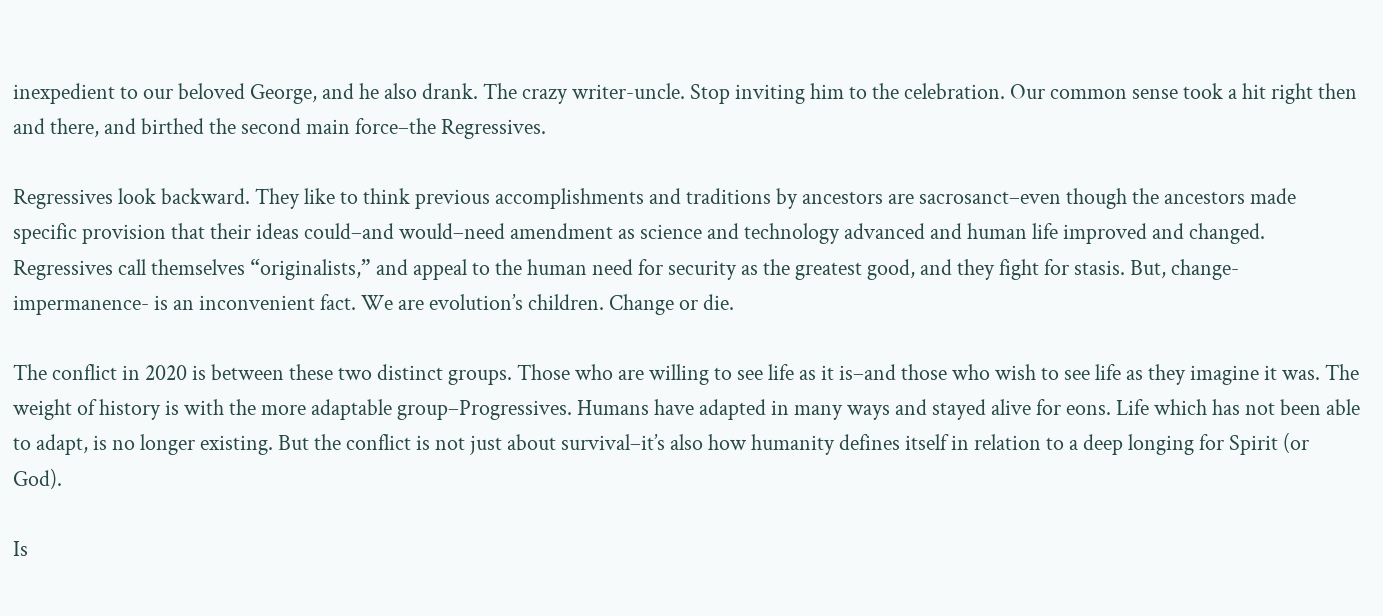inexpedient to our beloved George, and he also drank. The crazy writer-uncle. Stop inviting him to the celebration. Our common sense took a hit right then and there, and birthed the second main force–the Regressives.

Regressives look backward. They like to think previous accomplishments and traditions by ancestors are sacrosanct–even though the ancestors made specific provision that their ideas could–and would–need amendment as science and technology advanced and human life improved and changed. Regressives call themselves “originalists,” and appeal to the human need for security as the greatest good, and they fight for stasis. But, change- impermanence- is an inconvenient fact. We are evolution’s children. Change or die.

The conflict in 2020 is between these two distinct groups. Those who are willing to see life as it is–and those who wish to see life as they imagine it was. The weight of history is with the more adaptable group–Progressives. Humans have adapted in many ways and stayed alive for eons. Life which has not been able to adapt, is no longer existing. But the conflict is not just about survival–it’s also how humanity defines itself in relation to a deep longing for Spirit (or God).

Is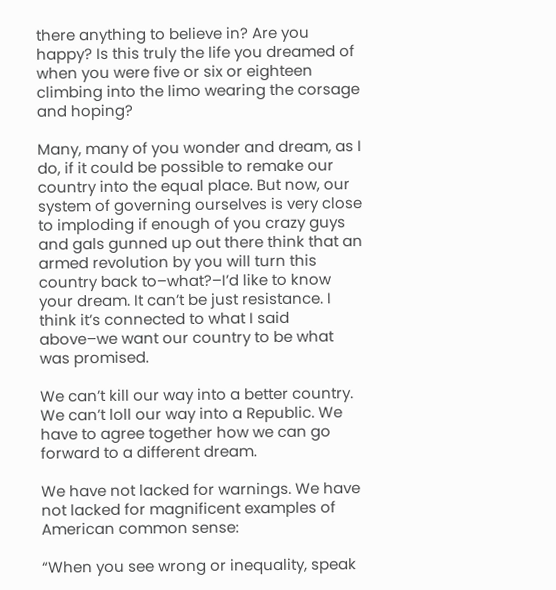there anything to believe in? Are you happy? Is this truly the life you dreamed of when you were five or six or eighteen climbing into the limo wearing the corsage and hoping?

Many, many of you wonder and dream, as I do, if it could be possible to remake our country into the equal place. But now, our system of governing ourselves is very close to imploding if enough of you crazy guys and gals gunned up out there think that an armed revolution by you will turn this country back to–what?–I’d like to know your dream. It can’t be just resistance. I think it’s connected to what I said above–we want our country to be what was promised.

We can’t kill our way into a better country. We can’t loll our way into a Republic. We have to agree together how we can go forward to a different dream.

We have not lacked for warnings. We have not lacked for magnificent examples of American common sense:

“When you see wrong or inequality, speak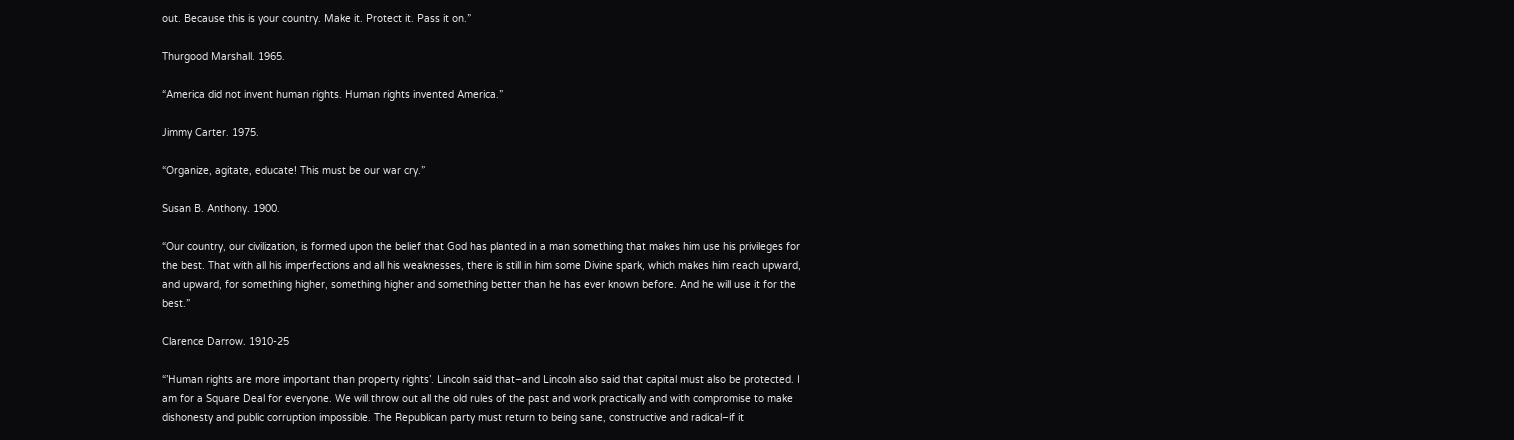out. Because this is your country. Make it. Protect it. Pass it on.”

Thurgood Marshall. 1965.

“America did not invent human rights. Human rights invented America.”

Jimmy Carter. 1975.

“Organize, agitate, educate! This must be our war cry.”

Susan B. Anthony. 1900.

“Our country, our civilization, is formed upon the belief that God has planted in a man something that makes him use his privileges for the best. That with all his imperfections and all his weaknesses, there is still in him some Divine spark, which makes him reach upward, and upward, for something higher, something higher and something better than he has ever known before. And he will use it for the best.”

Clarence Darrow. 1910-25

“’Human rights are more important than property rights’. Lincoln said that–and Lincoln also said that capital must also be protected. I am for a Square Deal for everyone. We will throw out all the old rules of the past and work practically and with compromise to make dishonesty and public corruption impossible. The Republican party must return to being sane, constructive and radical–if it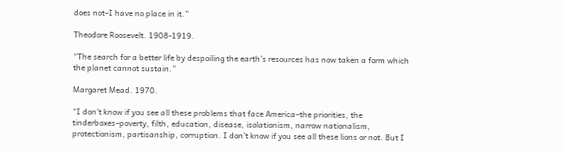does not–I have no place in it.”

Theodore Roosevelt. 1908-1919.

“The search for a better life by despoiling the earth’s resources has now taken a form which the planet cannot sustain.”

Margaret Mead. 1970.

“I don’t know if you see all these problems that face America–the priorities, the tinderboxes–poverty, filth, education, disease, isolationism, narrow nationalism, protectionism, partisanship, corruption. I don’t know if you see all these lions or not. But I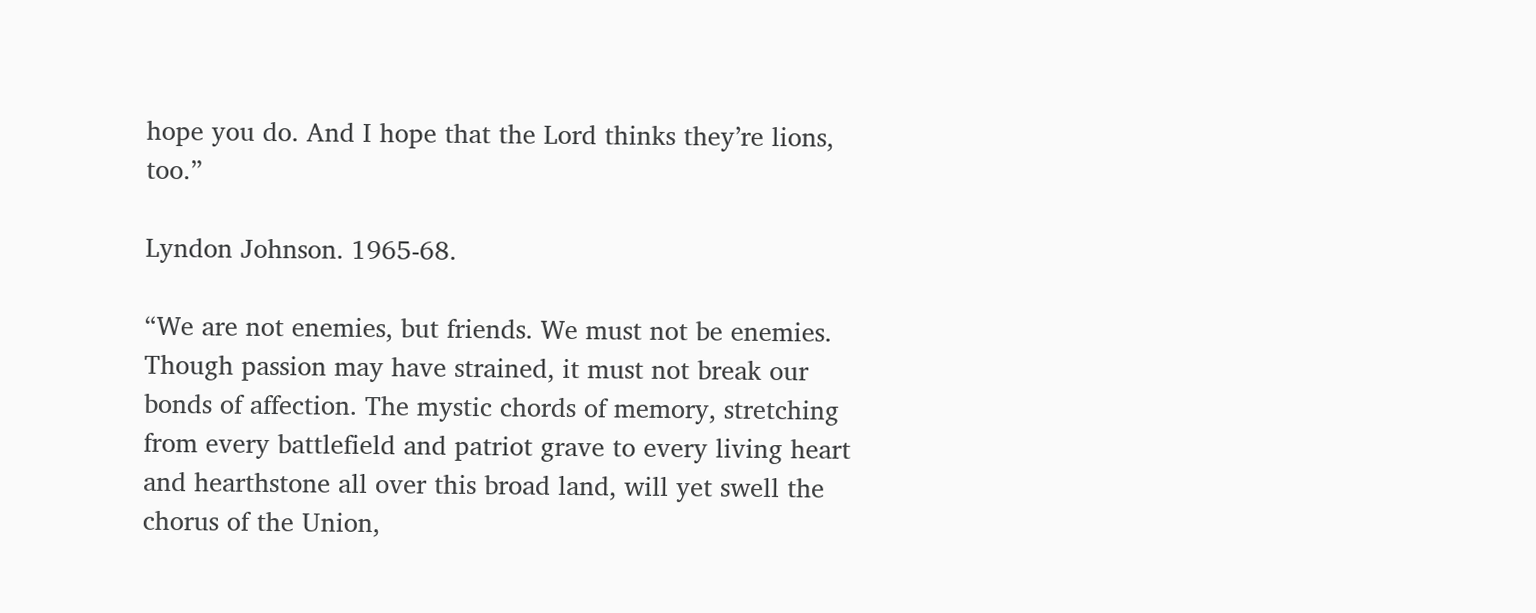hope you do. And I hope that the Lord thinks they’re lions, too.”

Lyndon Johnson. 1965-68.

“We are not enemies, but friends. We must not be enemies. Though passion may have strained, it must not break our bonds of affection. The mystic chords of memory, stretching from every battlefield and patriot grave to every living heart and hearthstone all over this broad land, will yet swell the chorus of the Union,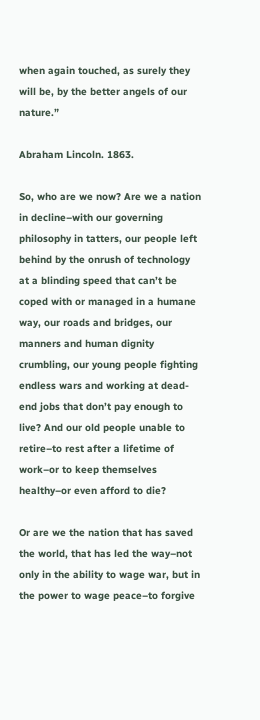when again touched, as surely they will be, by the better angels of our nature.”

Abraham Lincoln. 1863.

So, who are we now? Are we a nation in decline–with our governing philosophy in tatters, our people left behind by the onrush of technology at a blinding speed that can’t be coped with or managed in a humane way, our roads and bridges, our manners and human dignity crumbling, our young people fighting endless wars and working at dead-end jobs that don’t pay enough to live? And our old people unable to retire–to rest after a lifetime of work–or to keep themselves healthy–or even afford to die?

Or are we the nation that has saved the world, that has led the way–not only in the ability to wage war, but in the power to wage peace–to forgive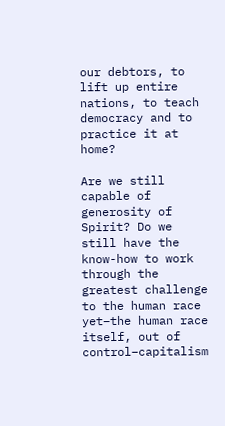our debtors, to lift up entire nations, to teach democracy and to practice it at home?

Are we still capable of generosity of Spirit? Do we still have the know-how to work through the greatest challenge to the human race yet–the human race itself, out of control–capitalism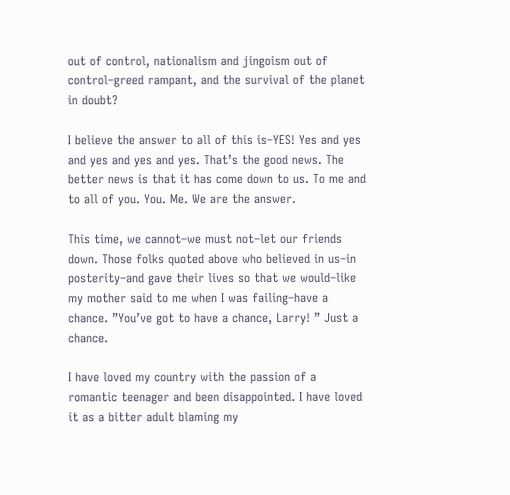out of control, nationalism and jingoism out of control–greed rampant, and the survival of the planet in doubt?

I believe the answer to all of this is–YES! Yes and yes and yes and yes and yes. That’s the good news. The better news is that it has come down to us. To me and to all of you. You. Me. We are the answer.

This time, we cannot–we must not–let our friends down. Those folks quoted above who believed in us–in posterity–and gave their lives so that we would–like my mother said to me when I was failing–have a chance. ”You’ve got to have a chance, Larry! ” Just a chance.

I have loved my country with the passion of a romantic teenager and been disappointed. I have loved it as a bitter adult blaming my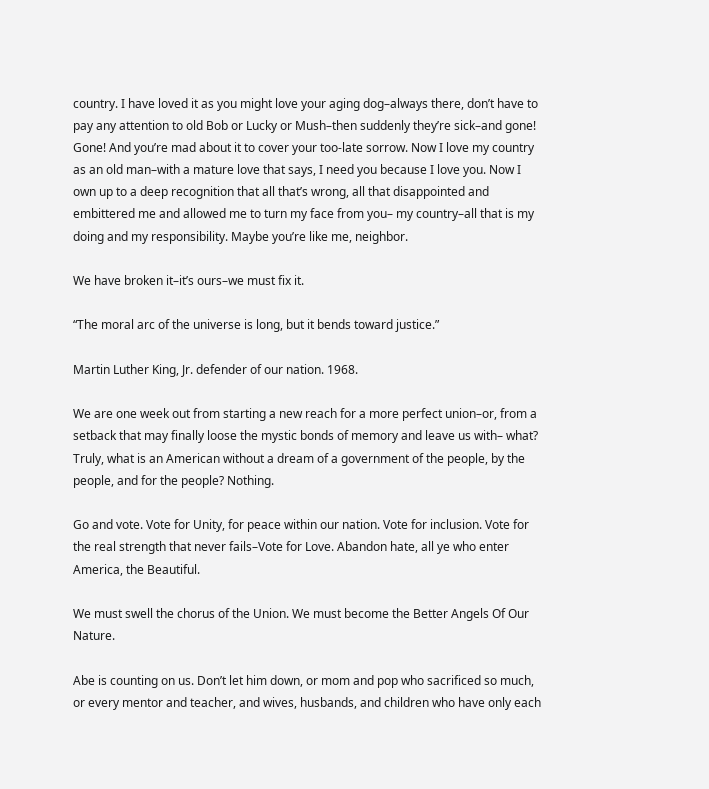country. I have loved it as you might love your aging dog–always there, don’t have to pay any attention to old Bob or Lucky or Mush–then suddenly they’re sick–and gone! Gone! And you’re mad about it to cover your too-late sorrow. Now I love my country as an old man–with a mature love that says, I need you because I love you. Now I own up to a deep recognition that all that’s wrong, all that disappointed and embittered me and allowed me to turn my face from you– my country–all that is my doing and my responsibility. Maybe you’re like me, neighbor.

We have broken it–it’s ours–we must fix it.

“The moral arc of the universe is long, but it bends toward justice.”

Martin Luther King, Jr. defender of our nation. 1968.

We are one week out from starting a new reach for a more perfect union–or, from a setback that may finally loose the mystic bonds of memory and leave us with– what? Truly, what is an American without a dream of a government of the people, by the people, and for the people? Nothing.

Go and vote. Vote for Unity, for peace within our nation. Vote for inclusion. Vote for the real strength that never fails–Vote for Love. Abandon hate, all ye who enter America, the Beautiful.

We must swell the chorus of the Union. We must become the Better Angels Of Our Nature.

Abe is counting on us. Don’t let him down, or mom and pop who sacrificed so much, or every mentor and teacher, and wives, husbands, and children who have only each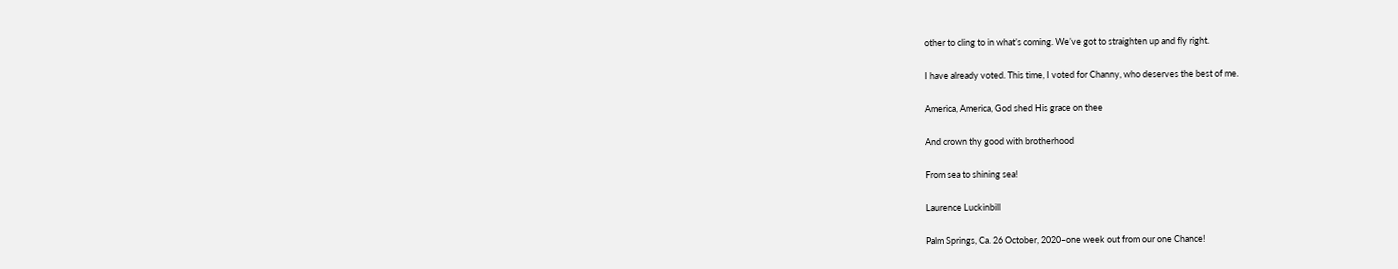other to cling to in what’s coming. We’ve got to straighten up and fly right.

I have already voted. This time, I voted for Channy, who deserves the best of me.

America, America, God shed His grace on thee

And crown thy good with brotherhood

From sea to shining sea!

Laurence Luckinbill

Palm Springs, Ca. 26 October, 2020–one week out from our one Chance!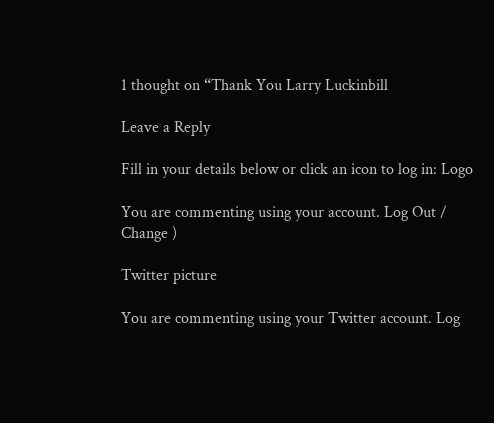1 thought on “Thank You Larry Luckinbill

Leave a Reply

Fill in your details below or click an icon to log in: Logo

You are commenting using your account. Log Out /  Change )

Twitter picture

You are commenting using your Twitter account. Log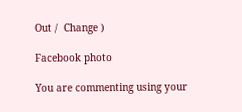Out /  Change )

Facebook photo

You are commenting using your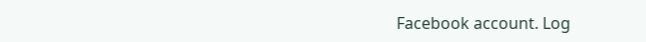Facebook account. Log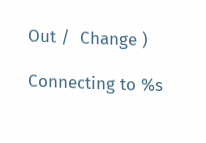Out /  Change )

Connecting to %s